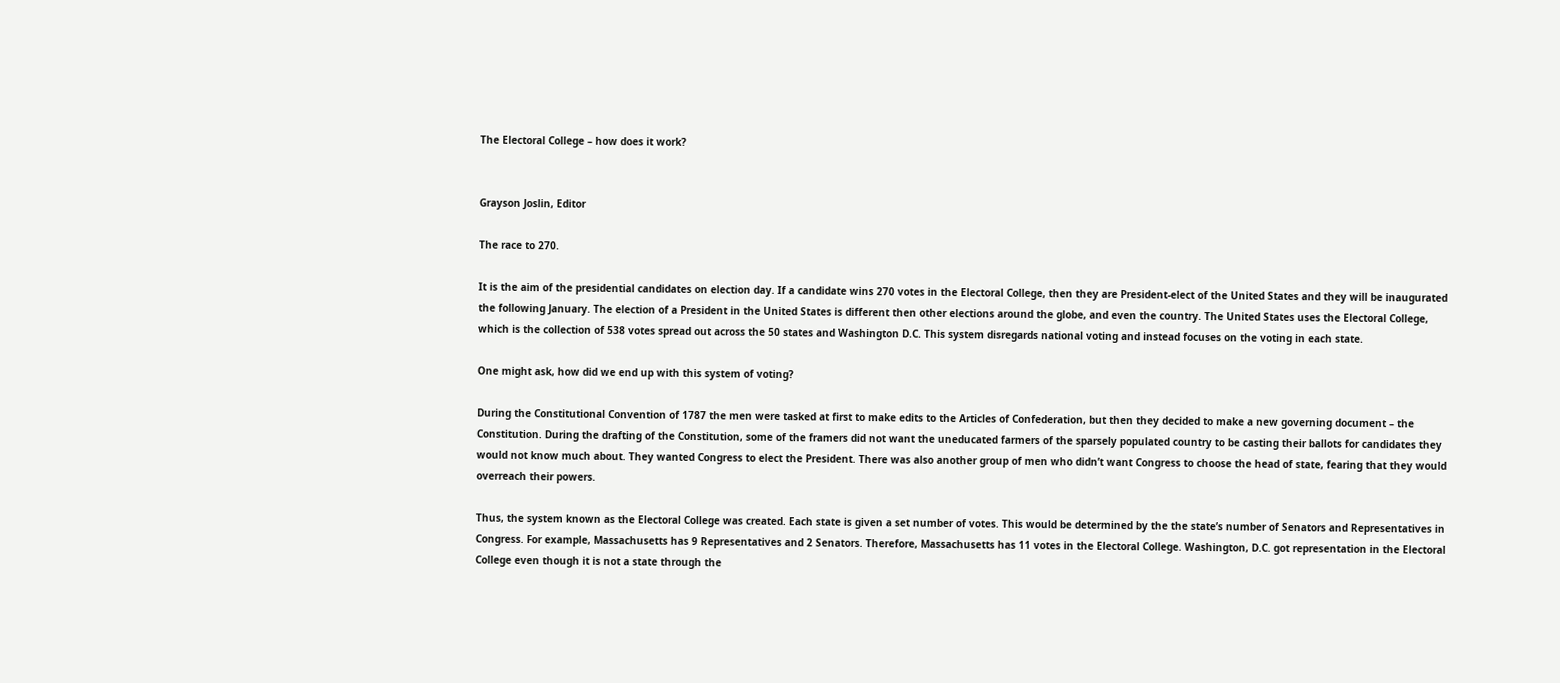The Electoral College – how does it work?


Grayson Joslin, Editor

The race to 270.

It is the aim of the presidential candidates on election day. If a candidate wins 270 votes in the Electoral College, then they are President-elect of the United States and they will be inaugurated the following January. The election of a President in the United States is different then other elections around the globe, and even the country. The United States uses the Electoral College, which is the collection of 538 votes spread out across the 50 states and Washington D.C. This system disregards national voting and instead focuses on the voting in each state.

One might ask, how did we end up with this system of voting?

During the Constitutional Convention of 1787 the men were tasked at first to make edits to the Articles of Confederation, but then they decided to make a new governing document – the Constitution. During the drafting of the Constitution, some of the framers did not want the uneducated farmers of the sparsely populated country to be casting their ballots for candidates they would not know much about. They wanted Congress to elect the President. There was also another group of men who didn’t want Congress to choose the head of state, fearing that they would overreach their powers.

Thus, the system known as the Electoral College was created. Each state is given a set number of votes. This would be determined by the the state’s number of Senators and Representatives in Congress. For example, Massachusetts has 9 Representatives and 2 Senators. Therefore, Massachusetts has 11 votes in the Electoral College. Washington, D.C. got representation in the Electoral College even though it is not a state through the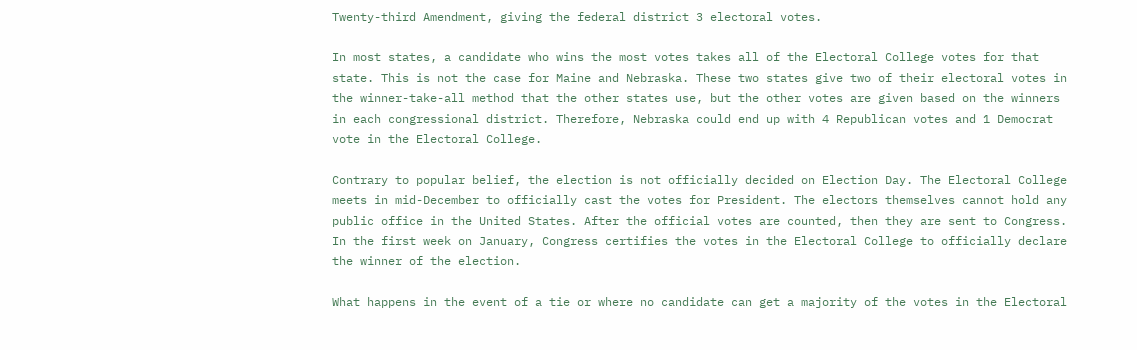Twenty-third Amendment, giving the federal district 3 electoral votes.

In most states, a candidate who wins the most votes takes all of the Electoral College votes for that state. This is not the case for Maine and Nebraska. These two states give two of their electoral votes in the winner-take-all method that the other states use, but the other votes are given based on the winners in each congressional district. Therefore, Nebraska could end up with 4 Republican votes and 1 Democrat vote in the Electoral College.

Contrary to popular belief, the election is not officially decided on Election Day. The Electoral College meets in mid-December to officially cast the votes for President. The electors themselves cannot hold any public office in the United States. After the official votes are counted, then they are sent to Congress. In the first week on January, Congress certifies the votes in the Electoral College to officially declare the winner of the election.

What happens in the event of a tie or where no candidate can get a majority of the votes in the Electoral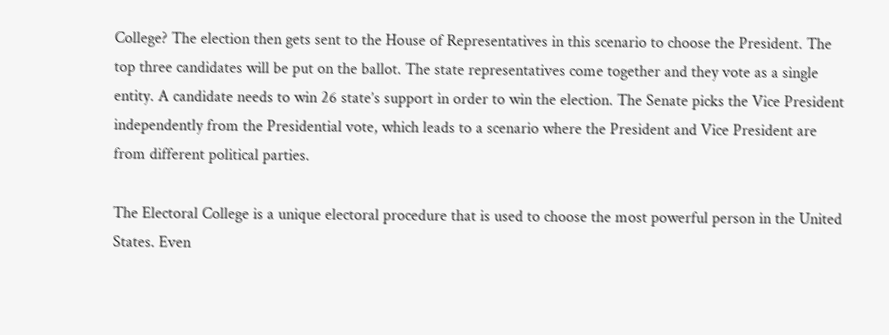College? The election then gets sent to the House of Representatives in this scenario to choose the President. The top three candidates will be put on the ballot. The state representatives come together and they vote as a single entity. A candidate needs to win 26 state’s support in order to win the election. The Senate picks the Vice President independently from the Presidential vote, which leads to a scenario where the President and Vice President are from different political parties.

The Electoral College is a unique electoral procedure that is used to choose the most powerful person in the United States. Even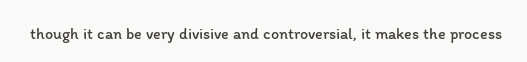though it can be very divisive and controversial, it makes the process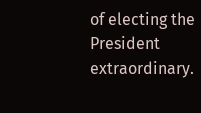of electing the President extraordinary.